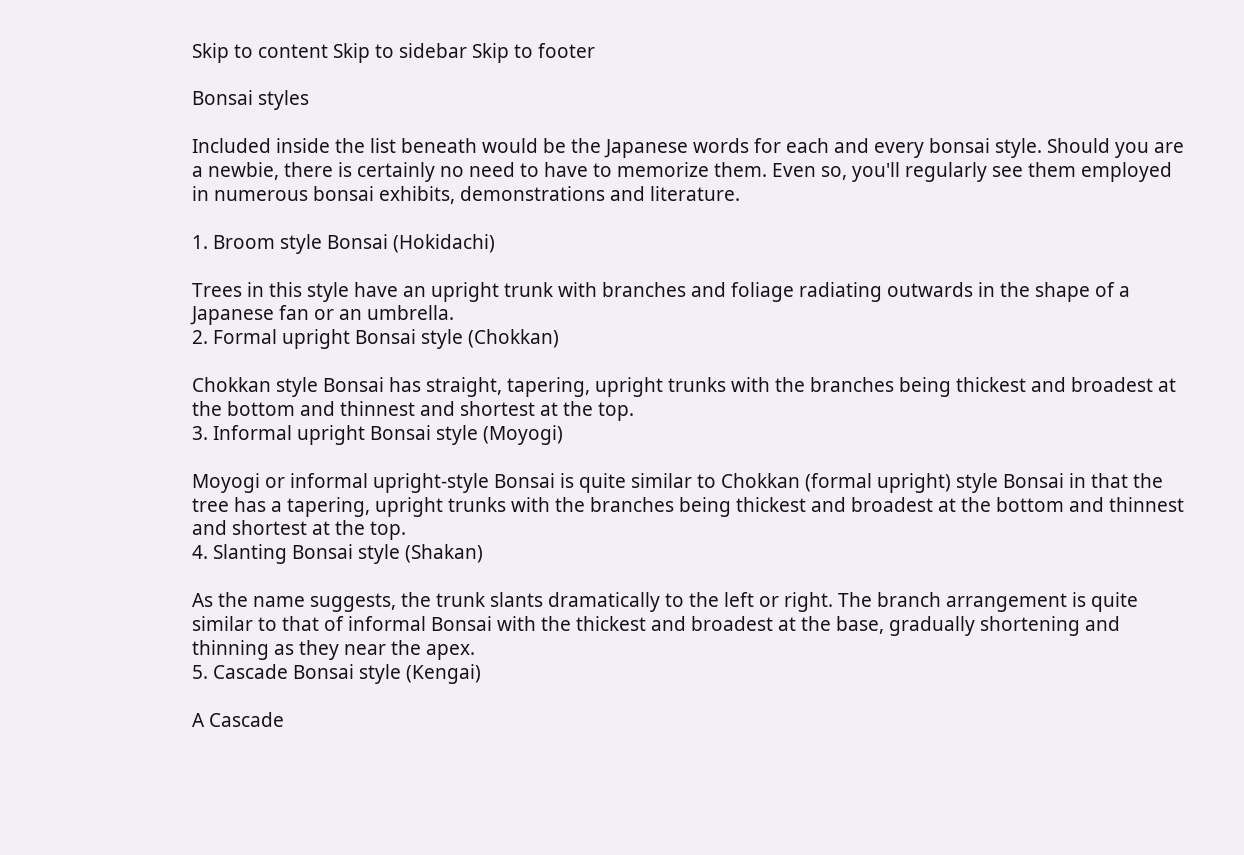Skip to content Skip to sidebar Skip to footer

Bonsai styles

Included inside the list beneath would be the Japanese words for each and every bonsai style. Should you are a newbie, there is certainly no need to have to memorize them. Even so, you'll regularly see them employed in numerous bonsai exhibits, demonstrations and literature.

1. Broom style Bonsai (Hokidachi)

Trees in this style have an upright trunk with branches and foliage radiating outwards in the shape of a Japanese fan or an umbrella.
2. Formal upright Bonsai style (Chokkan)

Chokkan style Bonsai has straight, tapering, upright trunks with the branches being thickest and broadest at the bottom and thinnest and shortest at the top.
3. Informal upright Bonsai style (Moyogi)

Moyogi or informal upright-style Bonsai is quite similar to Chokkan (formal upright) style Bonsai in that the tree has a tapering, upright trunks with the branches being thickest and broadest at the bottom and thinnest and shortest at the top.
4. Slanting Bonsai style (Shakan)

As the name suggests, the trunk slants dramatically to the left or right. The branch arrangement is quite similar to that of informal Bonsai with the thickest and broadest at the base, gradually shortening and thinning as they near the apex.
5. Cascade Bonsai style (Kengai)

A Cascade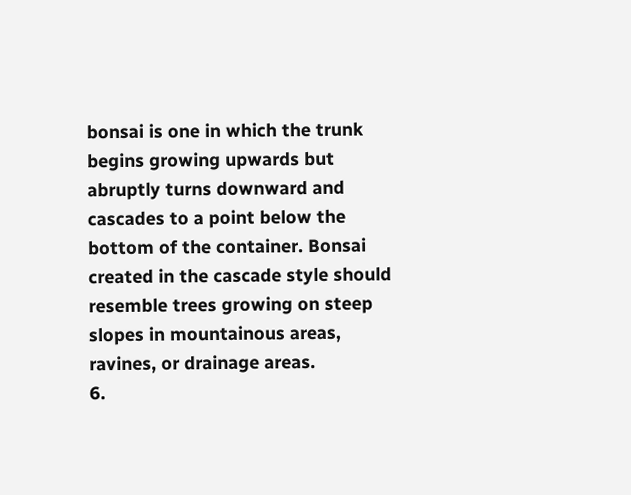bonsai is one in which the trunk begins growing upwards but abruptly turns downward and cascades to a point below the bottom of the container. Bonsai created in the cascade style should resemble trees growing on steep slopes in mountainous areas, ravines, or drainage areas.
6.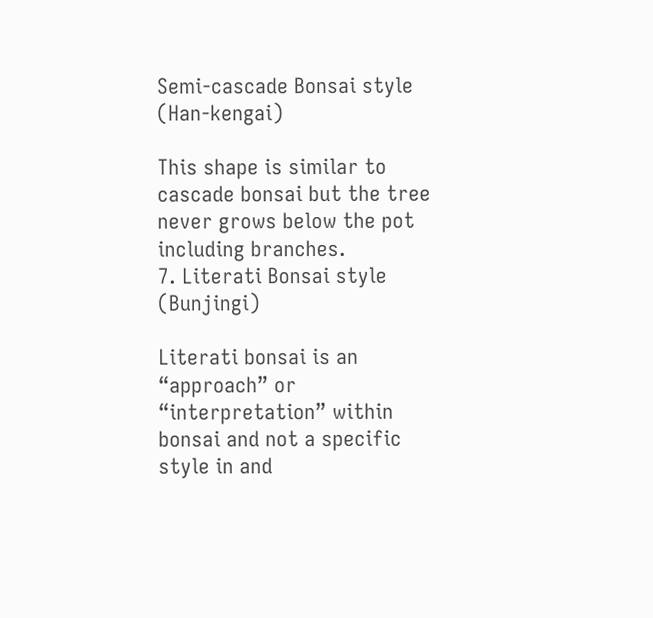Semi-cascade Bonsai style (Han-kengai)

This shape is similar to cascade bonsai but the tree never grows below the pot including branches.
7. Literati Bonsai style (Bunjingi)

Literati bonsai is an “approach” or “interpretation” within bonsai and not a specific style in and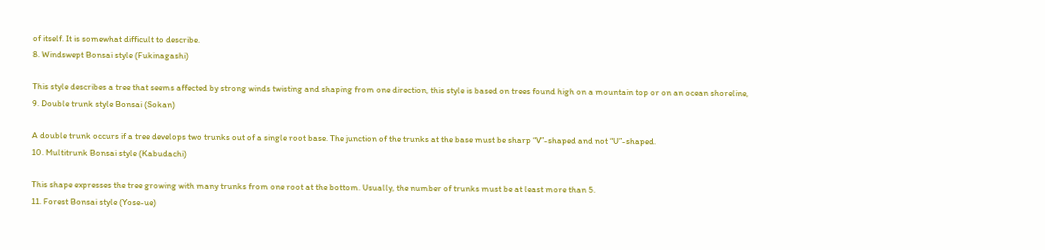of itself. It is somewhat difficult to describe.
8. Windswept Bonsai style (Fukinagashi)

This style describes a tree that seems affected by strong winds twisting and shaping from one direction, this style is based on trees found high on a mountain top or on an ocean shoreline,
9. Double trunk style Bonsai (Sokan)

A double trunk occurs if a tree develops two trunks out of a single root base. The junction of the trunks at the base must be sharp “V”-shaped and not “U”-shaped.
10. Multitrunk Bonsai style (Kabudachi)

This shape expresses the tree growing with many trunks from one root at the bottom. Usually, the number of trunks must be at least more than 5.
11. Forest Bonsai style (Yose-ue)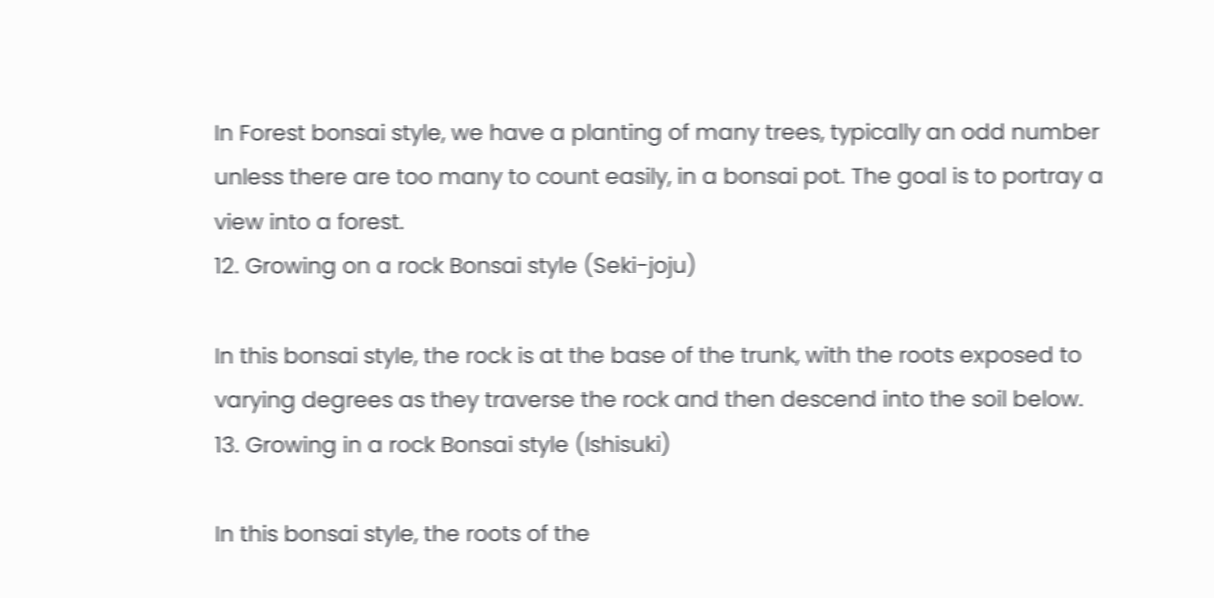In Forest bonsai style, we have a planting of many trees, typically an odd number unless there are too many to count easily, in a bonsai pot. The goal is to portray a view into a forest.
12. Growing on a rock Bonsai style (Seki-joju)

In this bonsai style, the rock is at the base of the trunk, with the roots exposed to varying degrees as they traverse the rock and then descend into the soil below.
13. Growing in a rock Bonsai style (Ishisuki)

In this bonsai style, the roots of the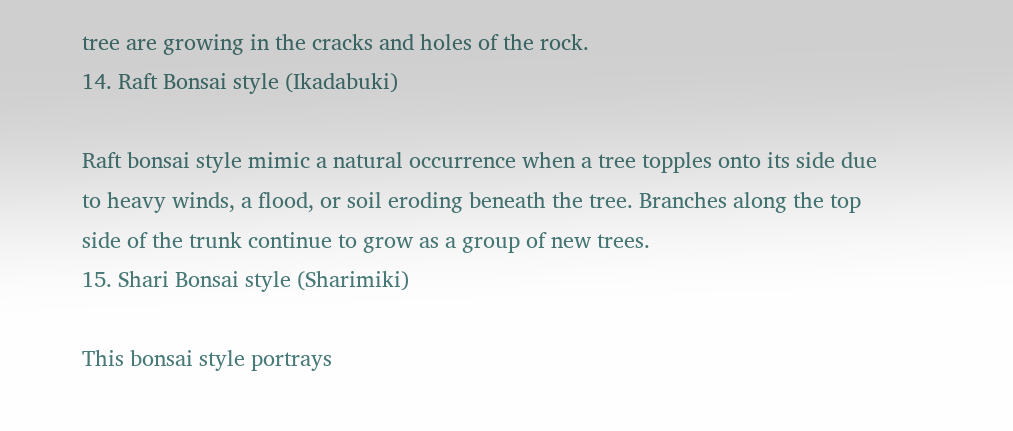tree are growing in the cracks and holes of the rock.
14. Raft Bonsai style (Ikadabuki)

Raft bonsai style mimic a natural occurrence when a tree topples onto its side due to heavy winds, a flood, or soil eroding beneath the tree. Branches along the top side of the trunk continue to grow as a group of new trees.
15. Shari Bonsai style (Sharimiki)

This bonsai style portrays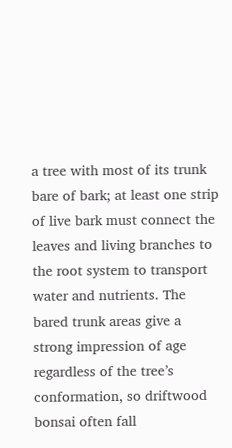a tree with most of its trunk bare of bark; at least one strip of live bark must connect the leaves and living branches to the root system to transport water and nutrients. The bared trunk areas give a strong impression of age regardless of the tree’s conformation, so driftwood bonsai often fall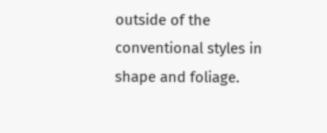outside of the conventional styles in shape and foliage.